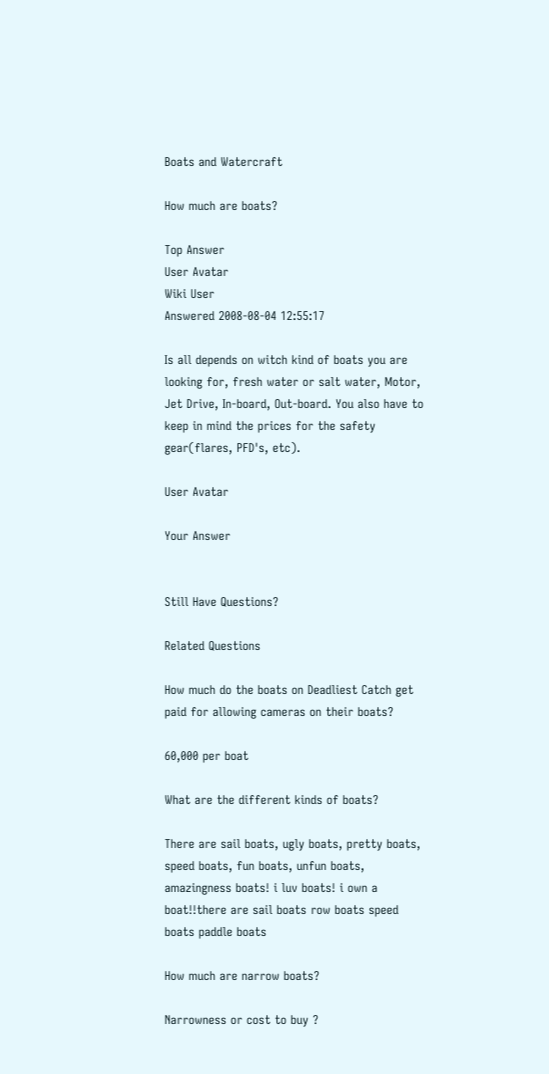Boats and Watercraft

How much are boats?

Top Answer
User Avatar
Wiki User
Answered 2008-08-04 12:55:17

Is all depends on witch kind of boats you are looking for, fresh water or salt water, Motor, Jet Drive, In-board, Out-board. You also have to keep in mind the prices for the safety gear(flares, PFD's, etc).

User Avatar

Your Answer


Still Have Questions?

Related Questions

How much do the boats on Deadliest Catch get paid for allowing cameras on their boats?

60,000 per boat

What are the different kinds of boats?

There are sail boats, ugly boats, pretty boats, speed boats, fun boats, unfun boats, amazingness boats! i luv boats! i own a boat!!there are sail boats row boats speed boats paddle boats

How much are narrow boats?

Narrowness or cost to buy ?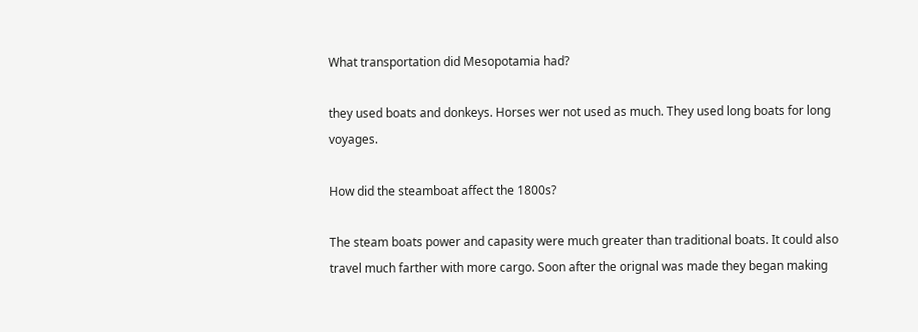What transportation did Mesopotamia had?

they used boats and donkeys. Horses wer not used as much. They used long boats for long voyages.

How did the steamboat affect the 1800s?

The steam boats power and capasity were much greater than traditional boats. It could also travel much farther with more cargo. Soon after the orignal was made they began making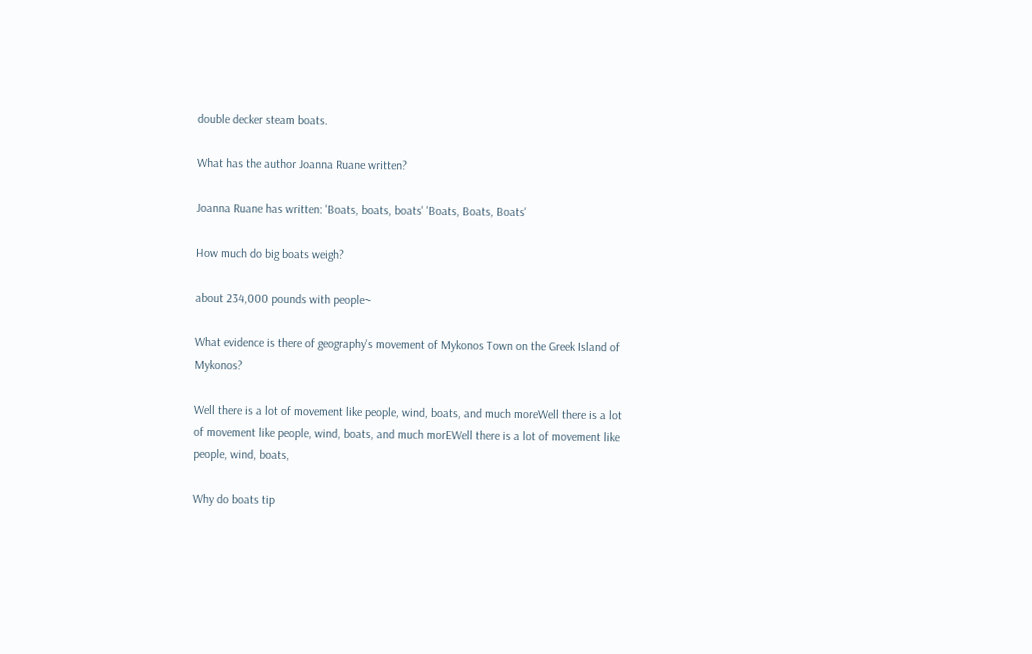double decker steam boats.

What has the author Joanna Ruane written?

Joanna Ruane has written: 'Boats, boats, boats' 'Boats, Boats, Boats'

How much do big boats weigh?

about 234,000 pounds with people~

What evidence is there of geography's movement of Mykonos Town on the Greek Island of Mykonos?

Well there is a lot of movement like people, wind, boats, and much moreWell there is a lot of movement like people, wind, boats, and much morEWell there is a lot of movement like people, wind, boats,

Why do boats tip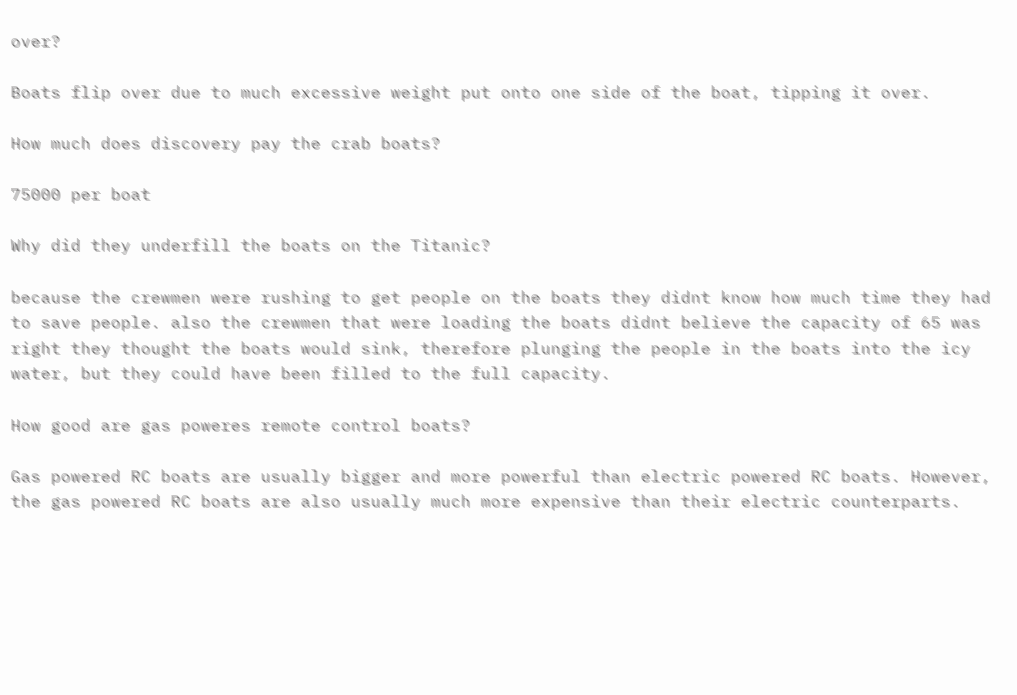over?

Boats flip over due to much excessive weight put onto one side of the boat, tipping it over.

How much does discovery pay the crab boats?

75000 per boat

Why did they underfill the boats on the Titanic?

because the crewmen were rushing to get people on the boats they didnt know how much time they had to save people. also the crewmen that were loading the boats didnt believe the capacity of 65 was right they thought the boats would sink, therefore plunging the people in the boats into the icy water, but they could have been filled to the full capacity.

How good are gas poweres remote control boats?

Gas powered RC boats are usually bigger and more powerful than electric powered RC boats. However, the gas powered RC boats are also usually much more expensive than their electric counterparts.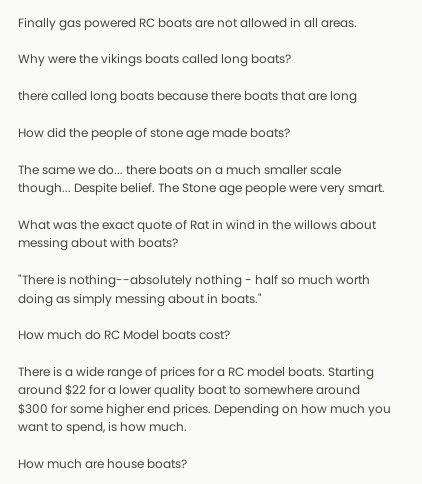Finally gas powered RC boats are not allowed in all areas.

Why were the vikings boats called long boats?

there called long boats because there boats that are long

How did the people of stone age made boats?

The same we do... there boats on a much smaller scale though... Despite belief. The Stone age people were very smart.

What was the exact quote of Rat in wind in the willows about messing about with boats?

"There is nothing--absolutely nothing - half so much worth doing as simply messing about in boats."

How much do RC Model boats cost?

There is a wide range of prices for a RC model boats. Starting around $22 for a lower quality boat to somewhere around $300 for some higher end prices. Depending on how much you want to spend, is how much.

How much are house boats?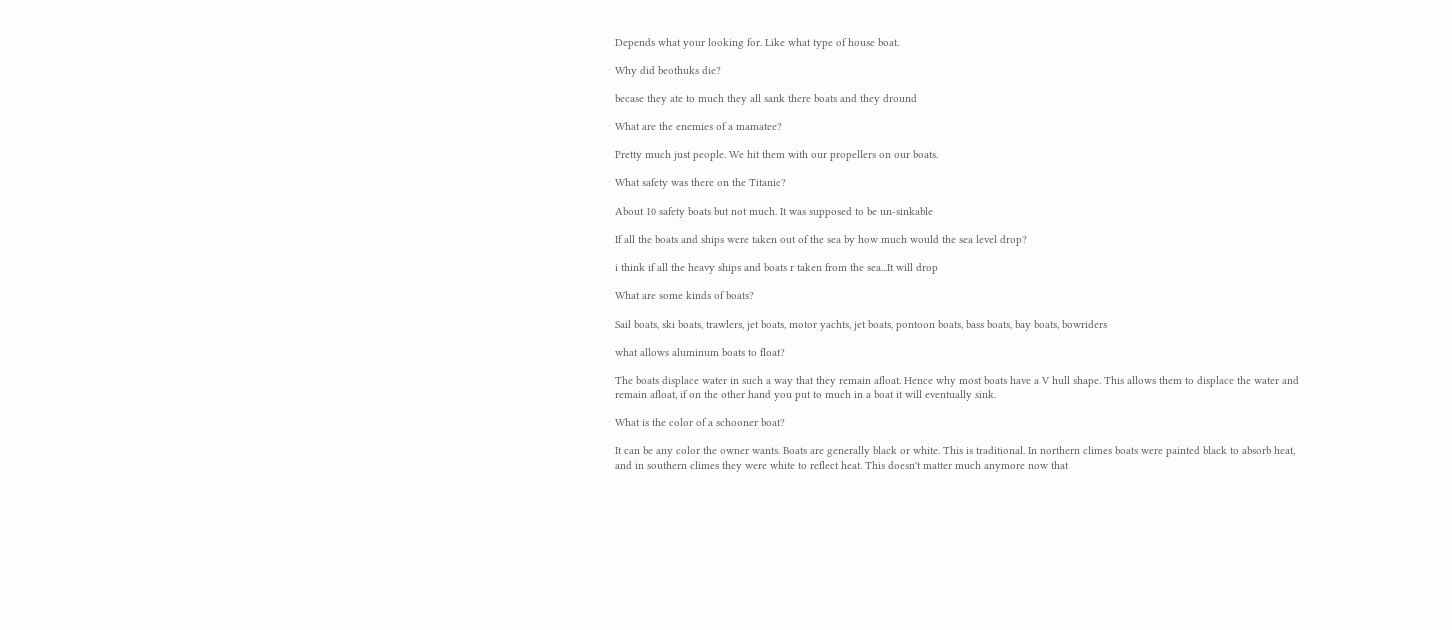Depends what your looking for. Like what type of house boat.

Why did beothuks die?

becase they ate to much they all sank there boats and they dround

What are the enemies of a mamatee?

Pretty much just people. We hit them with our propellers on our boats.

What safety was there on the Titanic?

About 10 safety boats but not much. It was supposed to be un-sinkable

If all the boats and ships were taken out of the sea by how much would the sea level drop?

i think if all the heavy ships and boats r taken from the sea...It will drop

What are some kinds of boats?

Sail boats, ski boats, trawlers, jet boats, motor yachts, jet boats, pontoon boats, bass boats, bay boats, bowriders

what allows aluminum boats to float?

The boats displace water in such a way that they remain afloat. Hence why most boats have a V hull shape. This allows them to displace the water and remain afloat, if on the other hand you put to much in a boat it will eventually sink.

What is the color of a schooner boat?

It can be any color the owner wants. Boats are generally black or white. This is traditional. In northern climes boats were painted black to absorb heat, and in southern climes they were white to reflect heat. This doesn't matter much anymore now that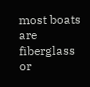most boats are fiberglass or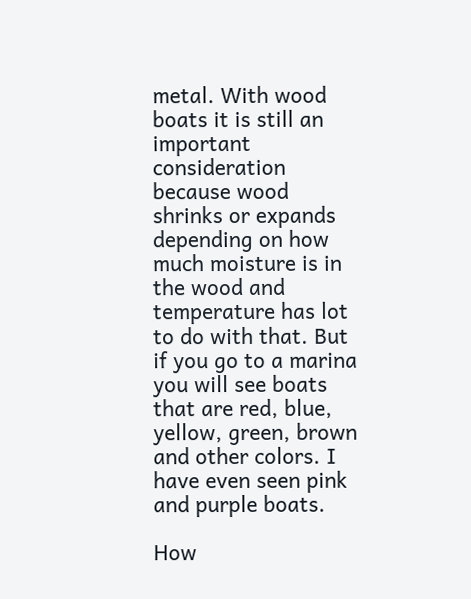metal. With wood boats it is still an important consideration because wood shrinks or expands depending on how much moisture is in the wood and temperature has lot to do with that. But if you go to a marina you will see boats that are red, blue, yellow, green, brown and other colors. I have even seen pink and purple boats.

How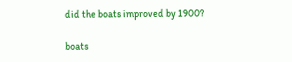did the boats improved by 1900?

boats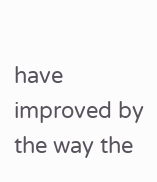have improved by the way the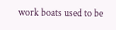work boats used to be